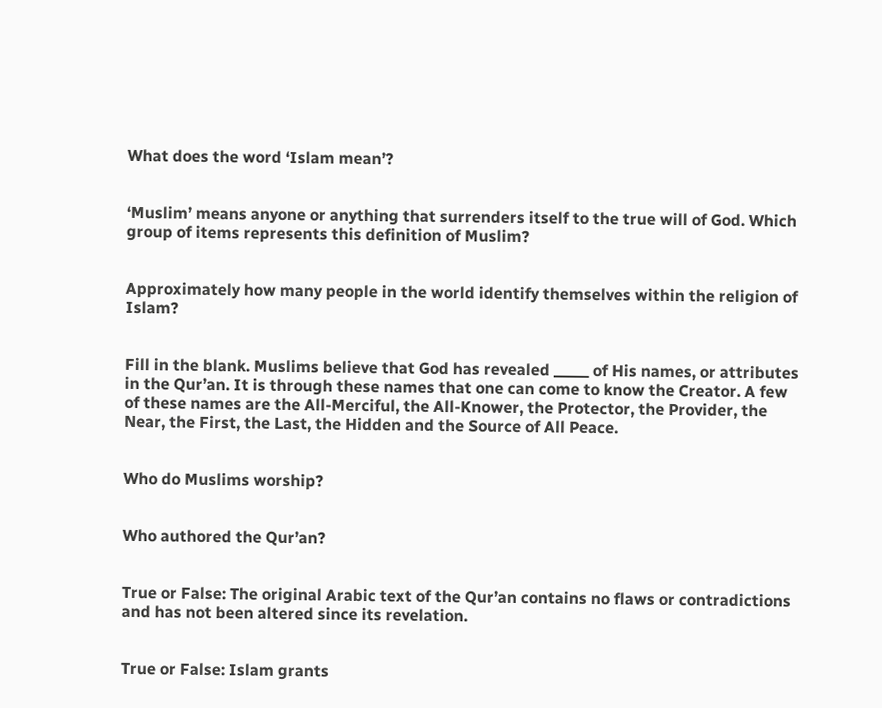What does the word ‘Islam mean’?


‘Muslim’ means anyone or anything that surrenders itself to the true will of God. Which group of items represents this definition of Muslim?


Approximately how many people in the world identify themselves within the religion of Islam?


Fill in the blank. Muslims believe that God has revealed _____ of His names, or attributes in the Qur’an. It is through these names that one can come to know the Creator. A few of these names are the All-Merciful, the All-Knower, the Protector, the Provider, the Near, the First, the Last, the Hidden and the Source of All Peace.


Who do Muslims worship?


Who authored the Qur’an?


True or False: The original Arabic text of the Qur’an contains no flaws or contradictions and has not been altered since its revelation.


True or False: Islam grants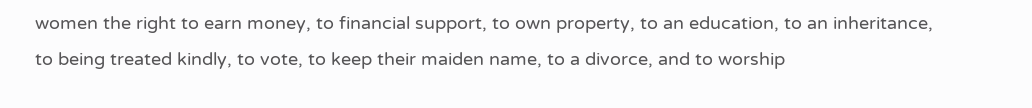women the right to earn money, to financial support, to own property, to an education, to an inheritance, to being treated kindly, to vote, to keep their maiden name, to a divorce, and to worship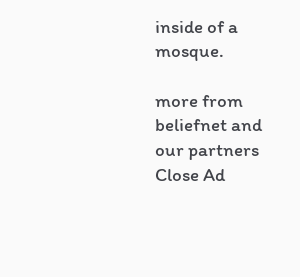inside of a mosque.

more from beliefnet and our partners
Close Ad